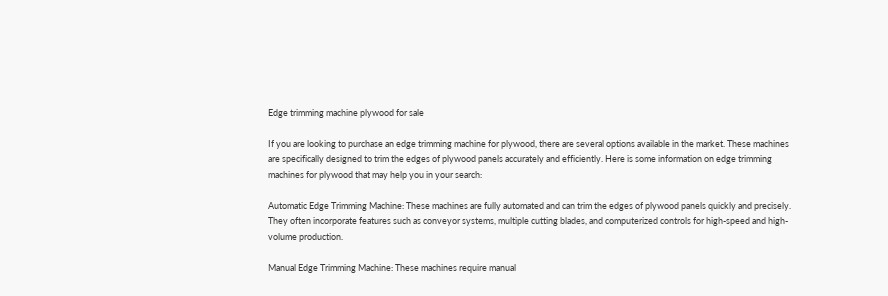Edge trimming machine plywood for sale

If you are looking to purchase an edge trimming machine for plywood, there are several options available in the market. These machines are specifically designed to trim the edges of plywood panels accurately and efficiently. Here is some information on edge trimming machines for plywood that may help you in your search:

Automatic Edge Trimming Machine: These machines are fully automated and can trim the edges of plywood panels quickly and precisely. They often incorporate features such as conveyor systems, multiple cutting blades, and computerized controls for high-speed and high-volume production.

Manual Edge Trimming Machine: These machines require manual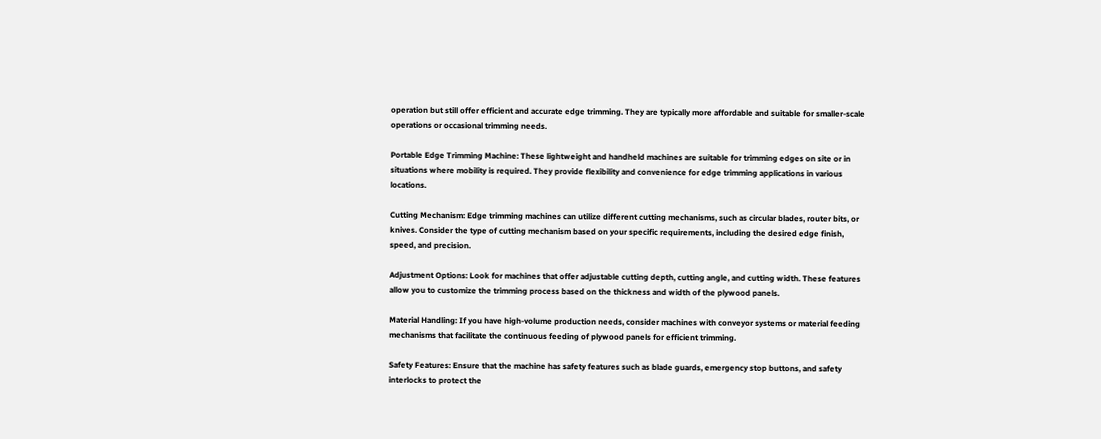operation but still offer efficient and accurate edge trimming. They are typically more affordable and suitable for smaller-scale operations or occasional trimming needs.

Portable Edge Trimming Machine: These lightweight and handheld machines are suitable for trimming edges on site or in situations where mobility is required. They provide flexibility and convenience for edge trimming applications in various locations.

Cutting Mechanism: Edge trimming machines can utilize different cutting mechanisms, such as circular blades, router bits, or knives. Consider the type of cutting mechanism based on your specific requirements, including the desired edge finish, speed, and precision.

Adjustment Options: Look for machines that offer adjustable cutting depth, cutting angle, and cutting width. These features allow you to customize the trimming process based on the thickness and width of the plywood panels.

Material Handling: If you have high-volume production needs, consider machines with conveyor systems or material feeding mechanisms that facilitate the continuous feeding of plywood panels for efficient trimming.

Safety Features: Ensure that the machine has safety features such as blade guards, emergency stop buttons, and safety interlocks to protect the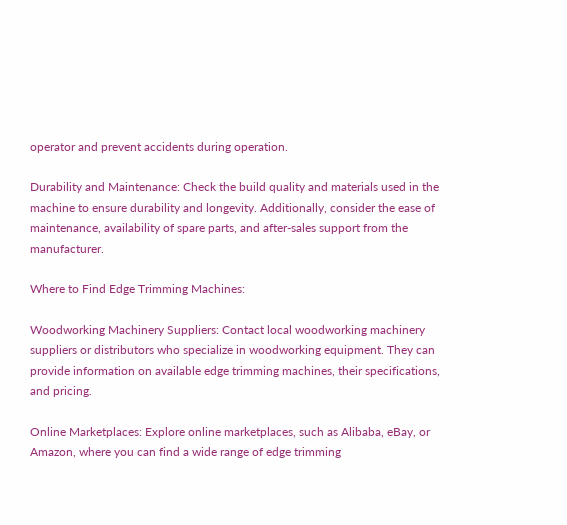operator and prevent accidents during operation.

Durability and Maintenance: Check the build quality and materials used in the machine to ensure durability and longevity. Additionally, consider the ease of maintenance, availability of spare parts, and after-sales support from the manufacturer.

Where to Find Edge Trimming Machines:

Woodworking Machinery Suppliers: Contact local woodworking machinery suppliers or distributors who specialize in woodworking equipment. They can provide information on available edge trimming machines, their specifications, and pricing.

Online Marketplaces: Explore online marketplaces, such as Alibaba, eBay, or Amazon, where you can find a wide range of edge trimming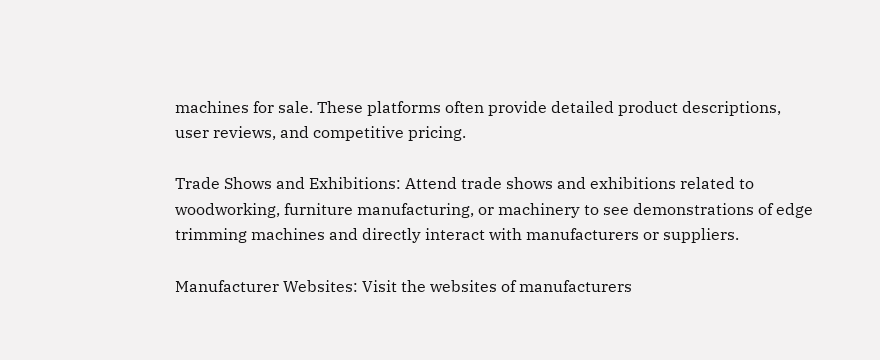machines for sale. These platforms often provide detailed product descriptions, user reviews, and competitive pricing.

Trade Shows and Exhibitions: Attend trade shows and exhibitions related to woodworking, furniture manufacturing, or machinery to see demonstrations of edge trimming machines and directly interact with manufacturers or suppliers.

Manufacturer Websites: Visit the websites of manufacturers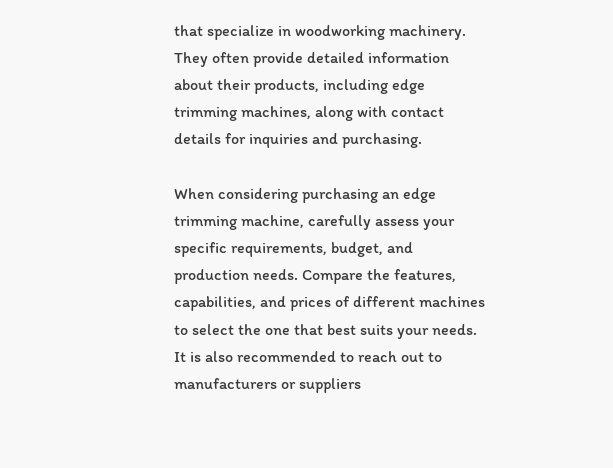that specialize in woodworking machinery. They often provide detailed information about their products, including edge trimming machines, along with contact details for inquiries and purchasing.

When considering purchasing an edge trimming machine, carefully assess your specific requirements, budget, and production needs. Compare the features, capabilities, and prices of different machines to select the one that best suits your needs. It is also recommended to reach out to manufacturers or suppliers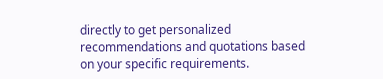directly to get personalized recommendations and quotations based on your specific requirements.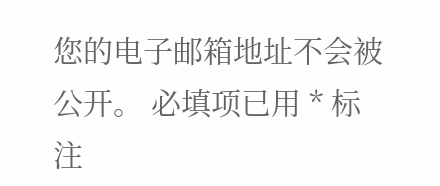您的电子邮箱地址不会被公开。 必填项已用 * 标注